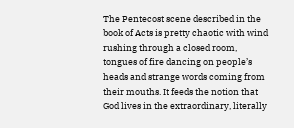The Pentecost scene described in the book of Acts is pretty chaotic with wind rushing through a closed room, tongues of fire dancing on people’s heads and strange words coming from their mouths. It feeds the notion that God lives in the extraordinary, literally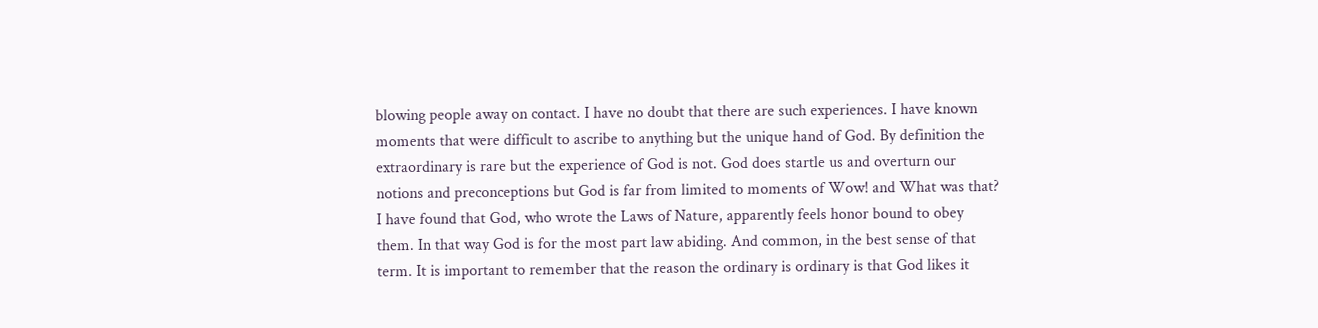blowing people away on contact. I have no doubt that there are such experiences. I have known moments that were difficult to ascribe to anything but the unique hand of God. By definition the extraordinary is rare but the experience of God is not. God does startle us and overturn our notions and preconceptions but God is far from limited to moments of Wow! and What was that? I have found that God, who wrote the Laws of Nature, apparently feels honor bound to obey them. In that way God is for the most part law abiding. And common, in the best sense of that term. It is important to remember that the reason the ordinary is ordinary is that God likes it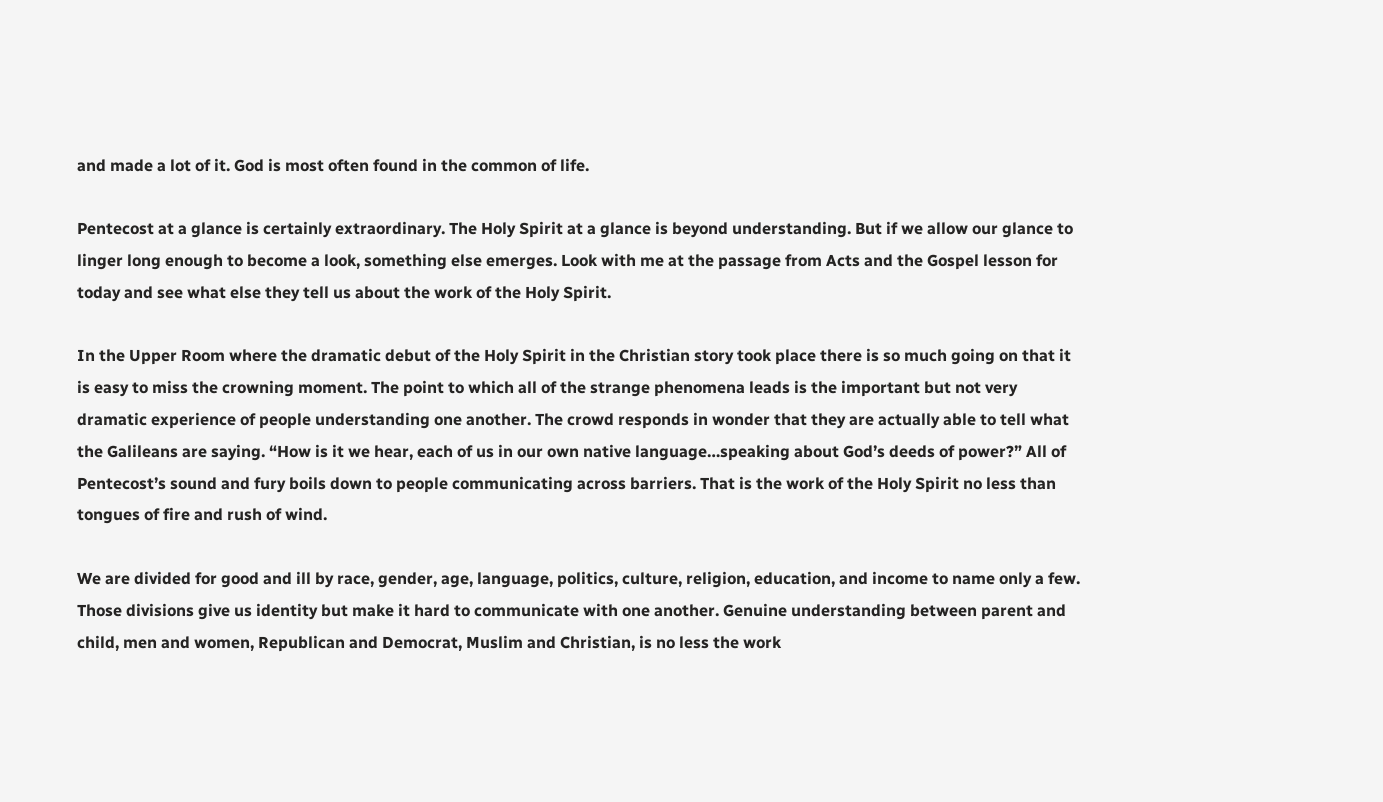and made a lot of it. God is most often found in the common of life.

Pentecost at a glance is certainly extraordinary. The Holy Spirit at a glance is beyond understanding. But if we allow our glance to linger long enough to become a look, something else emerges. Look with me at the passage from Acts and the Gospel lesson for today and see what else they tell us about the work of the Holy Spirit.

In the Upper Room where the dramatic debut of the Holy Spirit in the Christian story took place there is so much going on that it is easy to miss the crowning moment. The point to which all of the strange phenomena leads is the important but not very dramatic experience of people understanding one another. The crowd responds in wonder that they are actually able to tell what the Galileans are saying. “How is it we hear, each of us in our own native language…speaking about God’s deeds of power?” All of Pentecost’s sound and fury boils down to people communicating across barriers. That is the work of the Holy Spirit no less than tongues of fire and rush of wind.

We are divided for good and ill by race, gender, age, language, politics, culture, religion, education, and income to name only a few. Those divisions give us identity but make it hard to communicate with one another. Genuine understanding between parent and child, men and women, Republican and Democrat, Muslim and Christian, is no less the work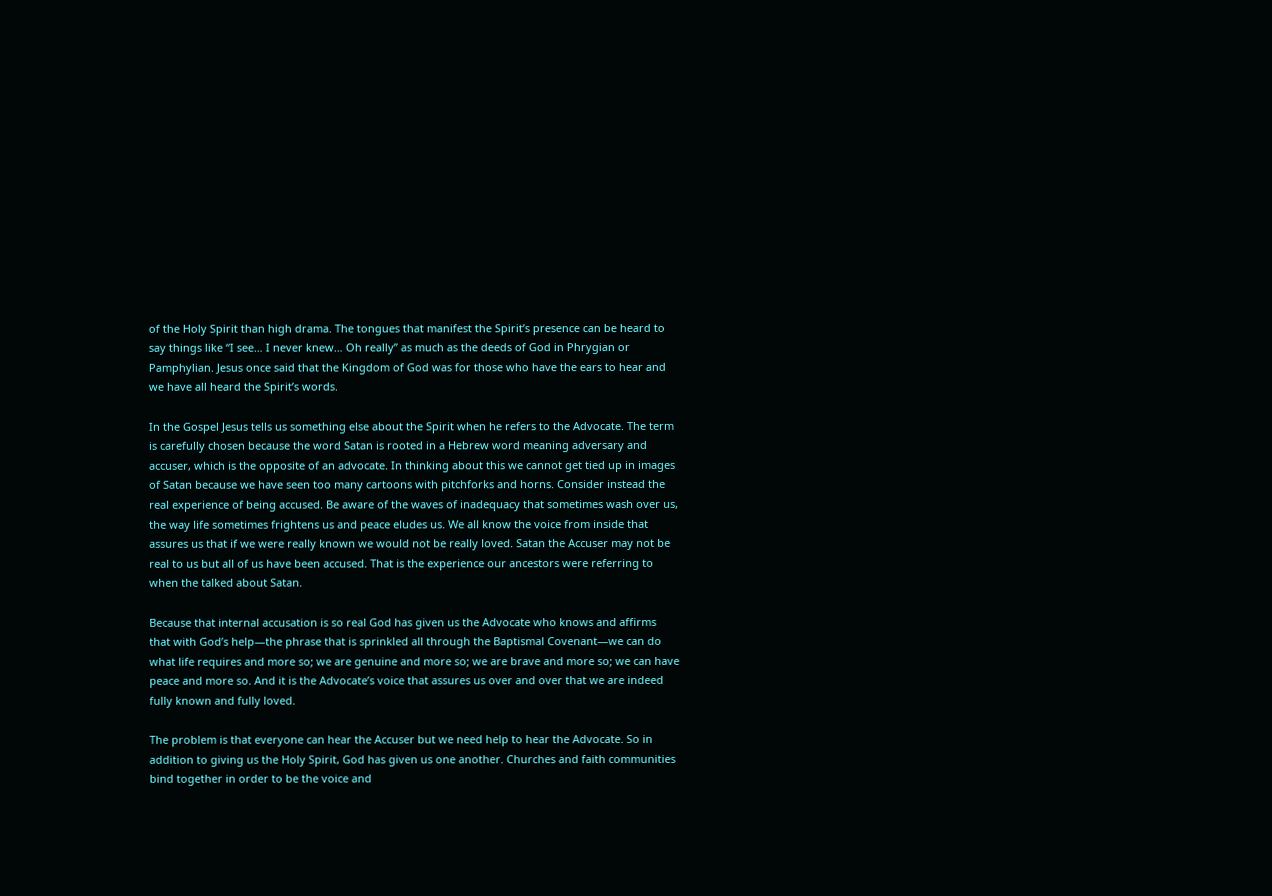of the Holy Spirit than high drama. The tongues that manifest the Spirit’s presence can be heard to say things like “I see… I never knew… Oh really” as much as the deeds of God in Phrygian or Pamphylian. Jesus once said that the Kingdom of God was for those who have the ears to hear and we have all heard the Spirit’s words.

In the Gospel Jesus tells us something else about the Spirit when he refers to the Advocate. The term is carefully chosen because the word Satan is rooted in a Hebrew word meaning adversary and accuser, which is the opposite of an advocate. In thinking about this we cannot get tied up in images of Satan because we have seen too many cartoons with pitchforks and horns. Consider instead the real experience of being accused. Be aware of the waves of inadequacy that sometimes wash over us, the way life sometimes frightens us and peace eludes us. We all know the voice from inside that assures us that if we were really known we would not be really loved. Satan the Accuser may not be real to us but all of us have been accused. That is the experience our ancestors were referring to when the talked about Satan.

Because that internal accusation is so real God has given us the Advocate who knows and affirms that with God’s help—the phrase that is sprinkled all through the Baptismal Covenant—we can do what life requires and more so; we are genuine and more so; we are brave and more so; we can have peace and more so. And it is the Advocate’s voice that assures us over and over that we are indeed fully known and fully loved.

The problem is that everyone can hear the Accuser but we need help to hear the Advocate. So in addition to giving us the Holy Spirit, God has given us one another. Churches and faith communities bind together in order to be the voice and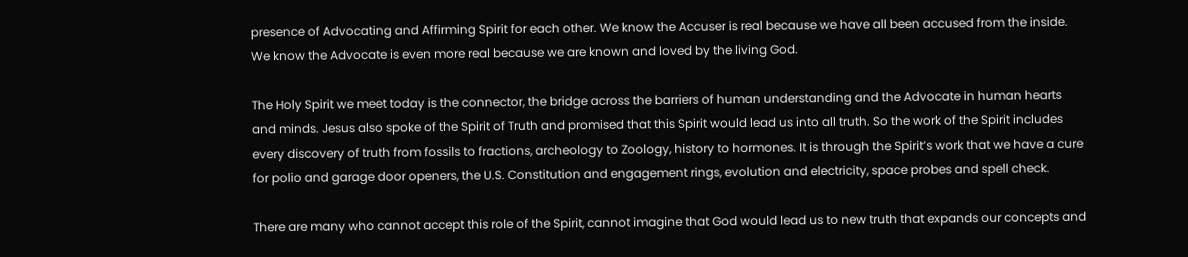presence of Advocating and Affirming Spirit for each other. We know the Accuser is real because we have all been accused from the inside. We know the Advocate is even more real because we are known and loved by the living God.

The Holy Spirit we meet today is the connector, the bridge across the barriers of human understanding and the Advocate in human hearts and minds. Jesus also spoke of the Spirit of Truth and promised that this Spirit would lead us into all truth. So the work of the Spirit includes every discovery of truth from fossils to fractions, archeology to Zoology, history to hormones. It is through the Spirit’s work that we have a cure for polio and garage door openers, the U.S. Constitution and engagement rings, evolution and electricity, space probes and spell check.

There are many who cannot accept this role of the Spirit, cannot imagine that God would lead us to new truth that expands our concepts and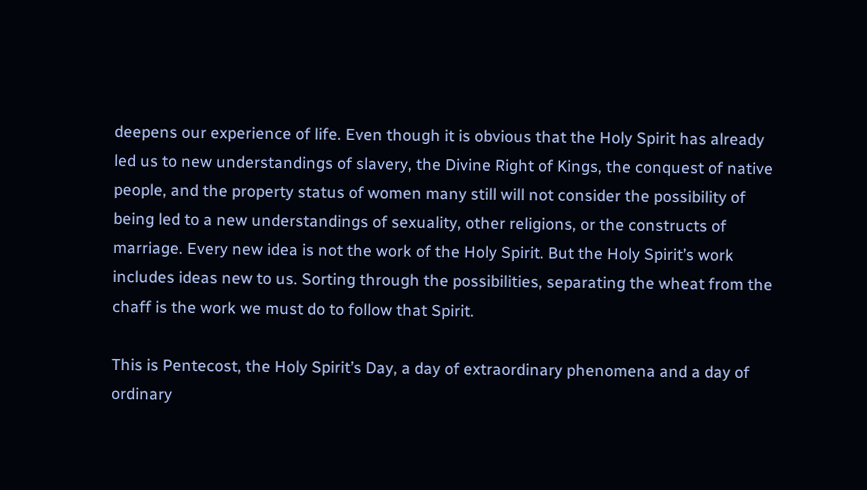deepens our experience of life. Even though it is obvious that the Holy Spirit has already led us to new understandings of slavery, the Divine Right of Kings, the conquest of native people, and the property status of women many still will not consider the possibility of being led to a new understandings of sexuality, other religions, or the constructs of marriage. Every new idea is not the work of the Holy Spirit. But the Holy Spirit’s work includes ideas new to us. Sorting through the possibilities, separating the wheat from the chaff is the work we must do to follow that Spirit.

This is Pentecost, the Holy Spirit’s Day, a day of extraordinary phenomena and a day of ordinary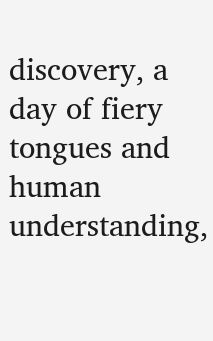discovery, a day of fiery tongues and human understanding,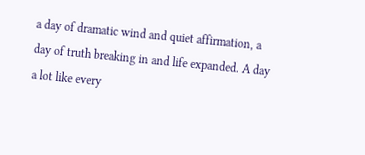a day of dramatic wind and quiet affirmation, a day of truth breaking in and life expanded. A day a lot like every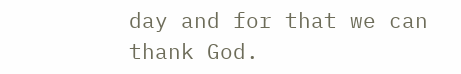day and for that we can thank God.